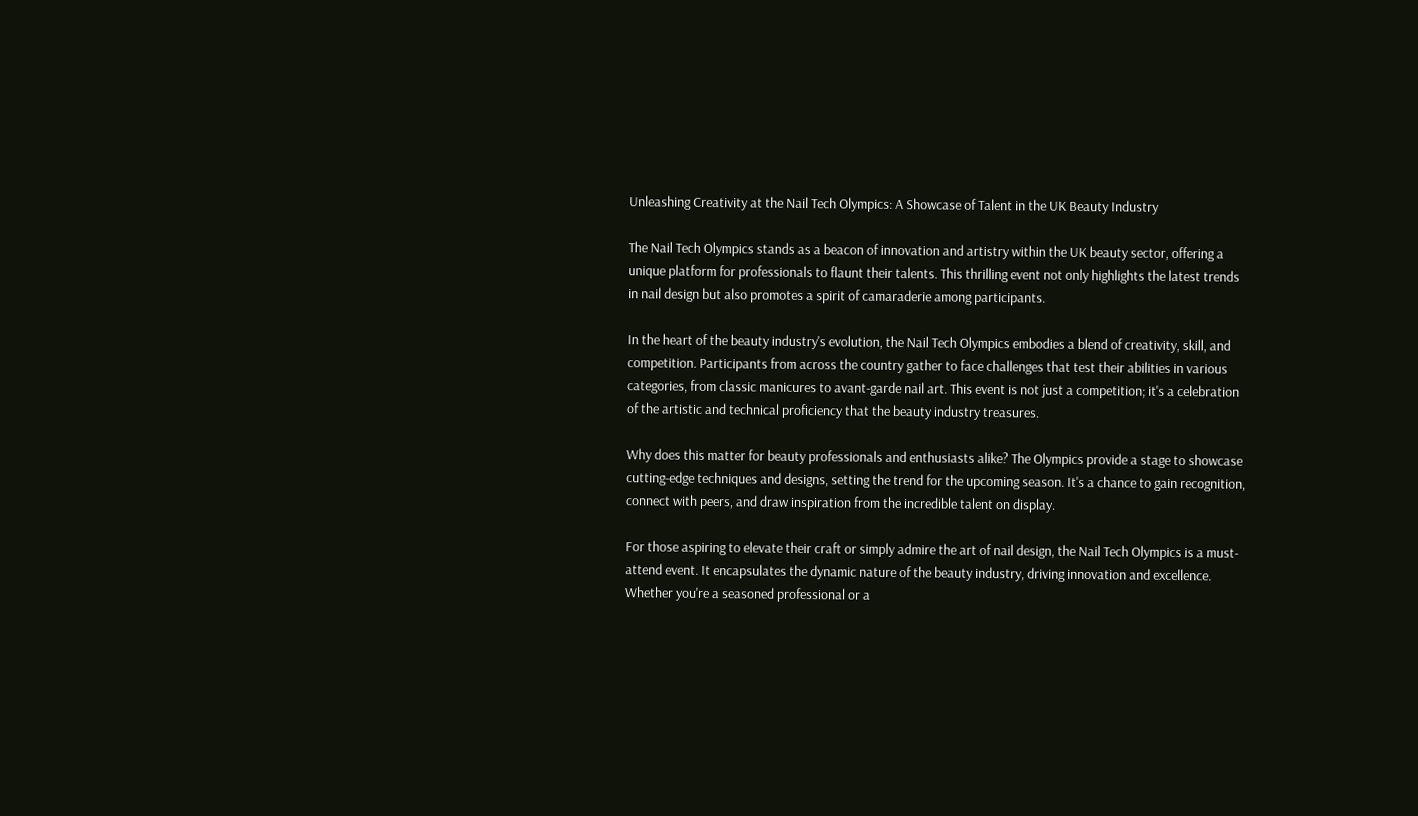Unleashing Creativity at the Nail Tech Olympics: A Showcase of Talent in the UK Beauty Industry

The Nail Tech Olympics stands as a beacon of innovation and artistry within the UK beauty sector, offering a unique platform for professionals to flaunt their talents. This thrilling event not only highlights the latest trends in nail design but also promotes a spirit of camaraderie among participants.

In the heart of the beauty industry's evolution, the Nail Tech Olympics embodies a blend of creativity, skill, and competition. Participants from across the country gather to face challenges that test their abilities in various categories, from classic manicures to avant-garde nail art. This event is not just a competition; it's a celebration of the artistic and technical proficiency that the beauty industry treasures.

Why does this matter for beauty professionals and enthusiasts alike? The Olympics provide a stage to showcase cutting-edge techniques and designs, setting the trend for the upcoming season. It's a chance to gain recognition, connect with peers, and draw inspiration from the incredible talent on display.

For those aspiring to elevate their craft or simply admire the art of nail design, the Nail Tech Olympics is a must-attend event. It encapsulates the dynamic nature of the beauty industry, driving innovation and excellence. Whether you're a seasoned professional or a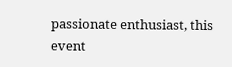passionate enthusiast, this event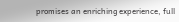promises an enriching experience, full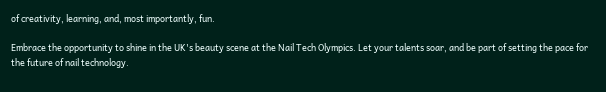of creativity, learning, and, most importantly, fun.

Embrace the opportunity to shine in the UK's beauty scene at the Nail Tech Olympics. Let your talents soar, and be part of setting the pace for the future of nail technology.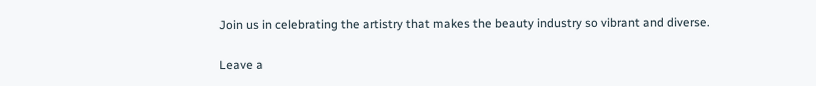Join us in celebrating the artistry that makes the beauty industry so vibrant and diverse.

Leave a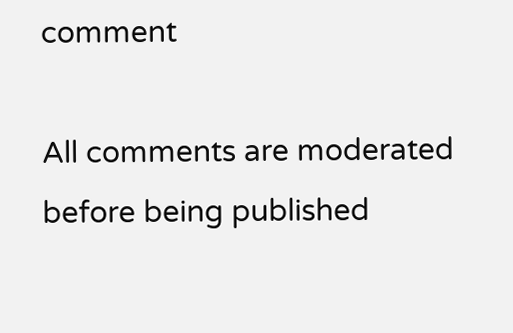comment

All comments are moderated before being published